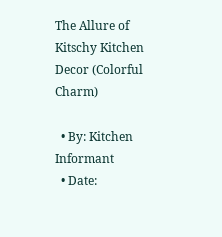The Allure of Kitschy Kitchen Decor (Colorful Charm)

  • By: Kitchen Informant
  • Date: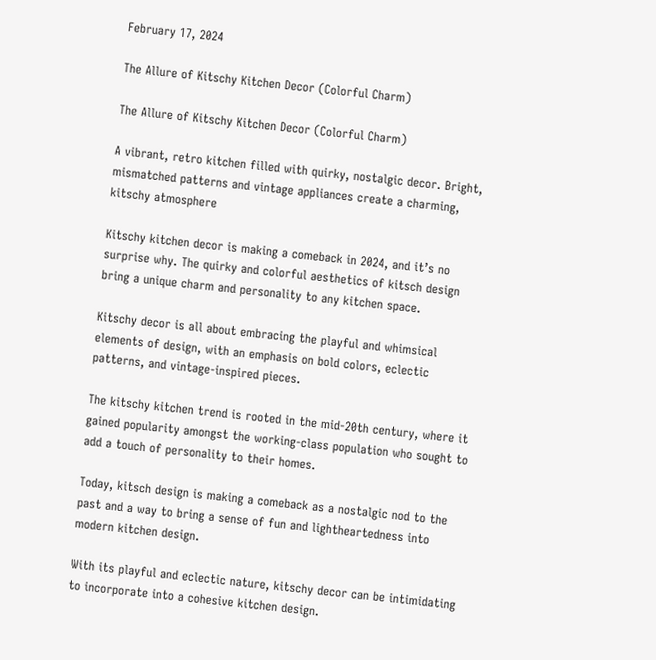February 17, 2024

The Allure of Kitschy Kitchen Decor (Colorful Charm)

The Allure of Kitschy Kitchen Decor (Colorful Charm)

A vibrant, retro kitchen filled with quirky, nostalgic decor. Bright, mismatched patterns and vintage appliances create a charming, kitschy atmosphere

Kitschy kitchen decor is making a comeback in 2024, and it’s no surprise why. The quirky and colorful aesthetics of kitsch design bring a unique charm and personality to any kitchen space.

Kitschy decor is all about embracing the playful and whimsical elements of design, with an emphasis on bold colors, eclectic patterns, and vintage-inspired pieces.

The kitschy kitchen trend is rooted in the mid-20th century, where it gained popularity amongst the working-class population who sought to add a touch of personality to their homes.

Today, kitsch design is making a comeback as a nostalgic nod to the past and a way to bring a sense of fun and lightheartedness into modern kitchen design.

With its playful and eclectic nature, kitschy decor can be intimidating to incorporate into a cohesive kitchen design.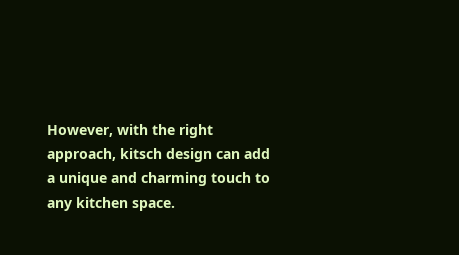However, with the right approach, kitsch design can add a unique and charming touch to any kitchen space.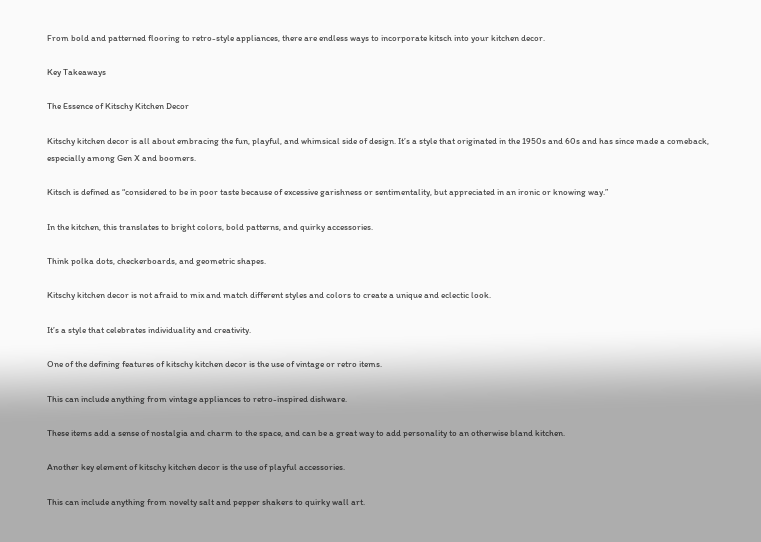From bold and patterned flooring to retro-style appliances, there are endless ways to incorporate kitsch into your kitchen decor.

Key Takeaways

The Essence of Kitschy Kitchen Decor

Kitschy kitchen decor is all about embracing the fun, playful, and whimsical side of design. It’s a style that originated in the 1950s and 60s and has since made a comeback, especially among Gen X and boomers.

Kitsch is defined as “considered to be in poor taste because of excessive garishness or sentimentality, but appreciated in an ironic or knowing way.”

In the kitchen, this translates to bright colors, bold patterns, and quirky accessories.

Think polka dots, checkerboards, and geometric shapes.

Kitschy kitchen decor is not afraid to mix and match different styles and colors to create a unique and eclectic look.

It’s a style that celebrates individuality and creativity.

One of the defining features of kitschy kitchen decor is the use of vintage or retro items.

This can include anything from vintage appliances to retro-inspired dishware.

These items add a sense of nostalgia and charm to the space, and can be a great way to add personality to an otherwise bland kitchen.

Another key element of kitschy kitchen decor is the use of playful accessories.

This can include anything from novelty salt and pepper shakers to quirky wall art.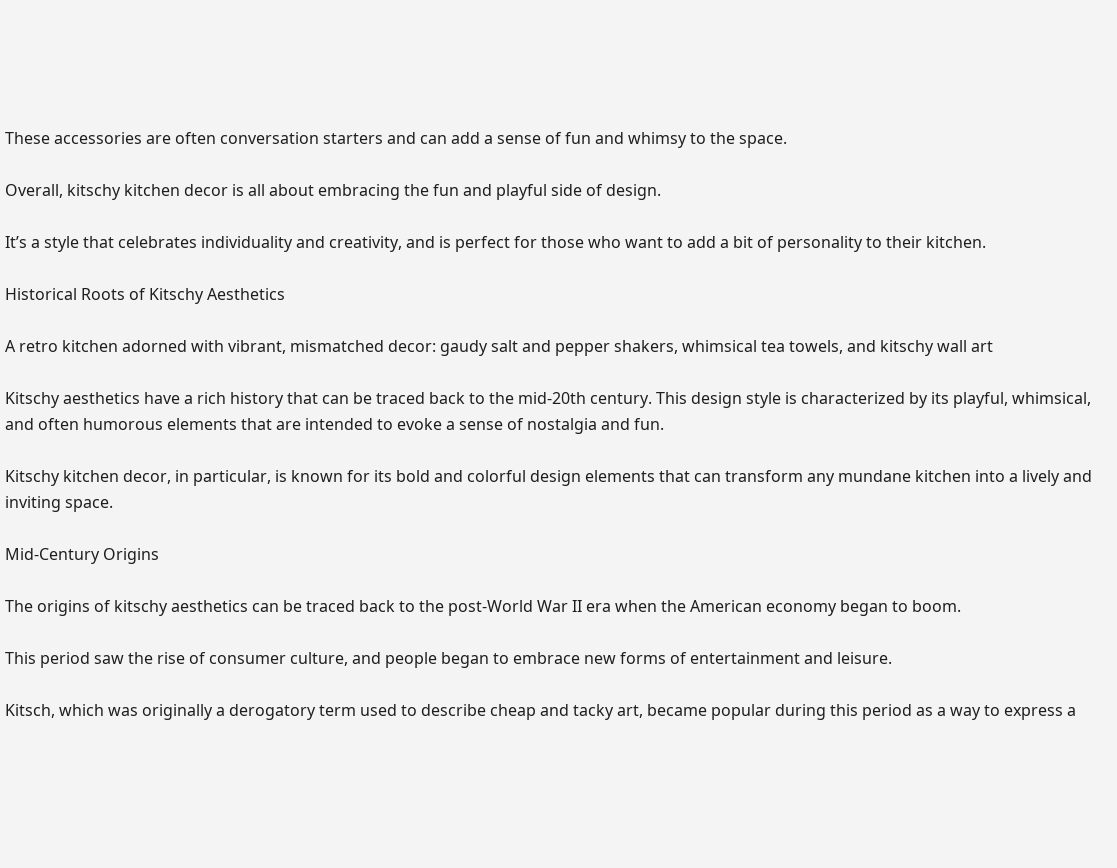These accessories are often conversation starters and can add a sense of fun and whimsy to the space.

Overall, kitschy kitchen decor is all about embracing the fun and playful side of design.

It’s a style that celebrates individuality and creativity, and is perfect for those who want to add a bit of personality to their kitchen.

Historical Roots of Kitschy Aesthetics

A retro kitchen adorned with vibrant, mismatched decor: gaudy salt and pepper shakers, whimsical tea towels, and kitschy wall art

Kitschy aesthetics have a rich history that can be traced back to the mid-20th century. This design style is characterized by its playful, whimsical, and often humorous elements that are intended to evoke a sense of nostalgia and fun.

Kitschy kitchen decor, in particular, is known for its bold and colorful design elements that can transform any mundane kitchen into a lively and inviting space.

Mid-Century Origins

The origins of kitschy aesthetics can be traced back to the post-World War II era when the American economy began to boom.

This period saw the rise of consumer culture, and people began to embrace new forms of entertainment and leisure.

Kitsch, which was originally a derogatory term used to describe cheap and tacky art, became popular during this period as a way to express a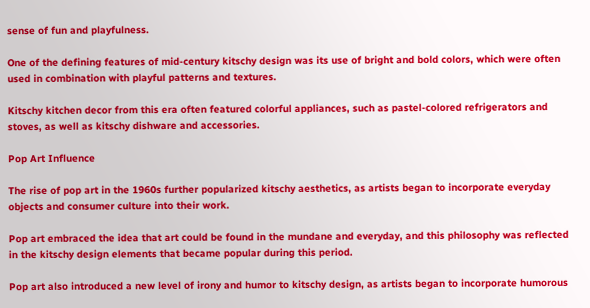sense of fun and playfulness.

One of the defining features of mid-century kitschy design was its use of bright and bold colors, which were often used in combination with playful patterns and textures.

Kitschy kitchen decor from this era often featured colorful appliances, such as pastel-colored refrigerators and stoves, as well as kitschy dishware and accessories.

Pop Art Influence

The rise of pop art in the 1960s further popularized kitschy aesthetics, as artists began to incorporate everyday objects and consumer culture into their work.

Pop art embraced the idea that art could be found in the mundane and everyday, and this philosophy was reflected in the kitschy design elements that became popular during this period.

Pop art also introduced a new level of irony and humor to kitschy design, as artists began to incorporate humorous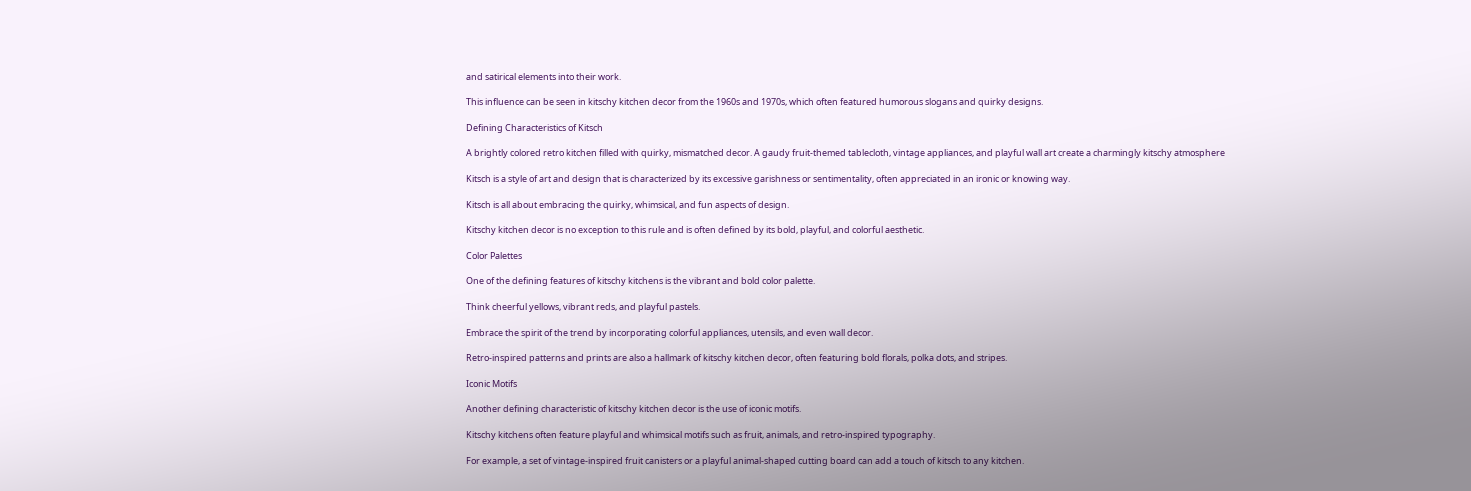and satirical elements into their work.

This influence can be seen in kitschy kitchen decor from the 1960s and 1970s, which often featured humorous slogans and quirky designs.

Defining Characteristics of Kitsch

A brightly colored retro kitchen filled with quirky, mismatched decor. A gaudy fruit-themed tablecloth, vintage appliances, and playful wall art create a charmingly kitschy atmosphere

Kitsch is a style of art and design that is characterized by its excessive garishness or sentimentality, often appreciated in an ironic or knowing way.

Kitsch is all about embracing the quirky, whimsical, and fun aspects of design.

Kitschy kitchen decor is no exception to this rule and is often defined by its bold, playful, and colorful aesthetic.

Color Palettes

One of the defining features of kitschy kitchens is the vibrant and bold color palette.

Think cheerful yellows, vibrant reds, and playful pastels.

Embrace the spirit of the trend by incorporating colorful appliances, utensils, and even wall decor.

Retro-inspired patterns and prints are also a hallmark of kitschy kitchen decor, often featuring bold florals, polka dots, and stripes.

Iconic Motifs

Another defining characteristic of kitschy kitchen decor is the use of iconic motifs.

Kitschy kitchens often feature playful and whimsical motifs such as fruit, animals, and retro-inspired typography.

For example, a set of vintage-inspired fruit canisters or a playful animal-shaped cutting board can add a touch of kitsch to any kitchen.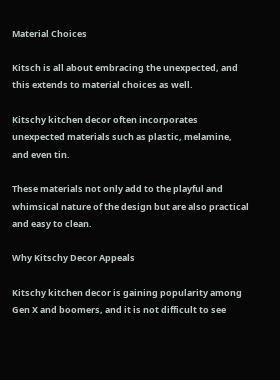Material Choices

Kitsch is all about embracing the unexpected, and this extends to material choices as well.

Kitschy kitchen decor often incorporates unexpected materials such as plastic, melamine, and even tin.

These materials not only add to the playful and whimsical nature of the design but are also practical and easy to clean.

Why Kitschy Decor Appeals

Kitschy kitchen decor is gaining popularity among Gen X and boomers, and it is not difficult to see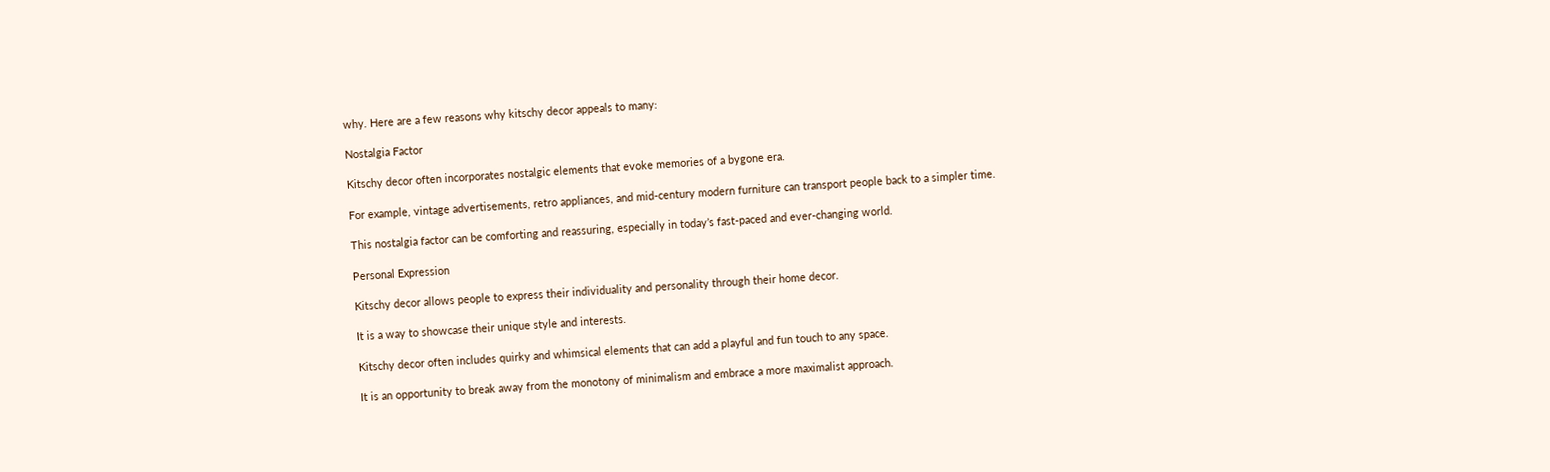why. Here are a few reasons why kitschy decor appeals to many:

Nostalgia Factor

Kitschy decor often incorporates nostalgic elements that evoke memories of a bygone era.

For example, vintage advertisements, retro appliances, and mid-century modern furniture can transport people back to a simpler time.

This nostalgia factor can be comforting and reassuring, especially in today’s fast-paced and ever-changing world.

Personal Expression

Kitschy decor allows people to express their individuality and personality through their home decor.

It is a way to showcase their unique style and interests.

Kitschy decor often includes quirky and whimsical elements that can add a playful and fun touch to any space.

It is an opportunity to break away from the monotony of minimalism and embrace a more maximalist approach.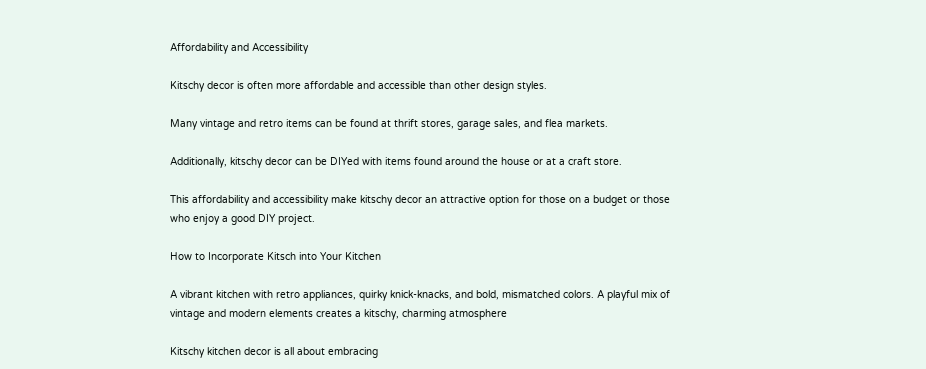Affordability and Accessibility

Kitschy decor is often more affordable and accessible than other design styles.

Many vintage and retro items can be found at thrift stores, garage sales, and flea markets.

Additionally, kitschy decor can be DIYed with items found around the house or at a craft store.

This affordability and accessibility make kitschy decor an attractive option for those on a budget or those who enjoy a good DIY project.

How to Incorporate Kitsch into Your Kitchen

A vibrant kitchen with retro appliances, quirky knick-knacks, and bold, mismatched colors. A playful mix of vintage and modern elements creates a kitschy, charming atmosphere

Kitschy kitchen decor is all about embracing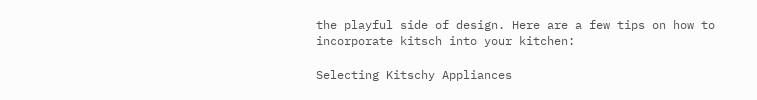the playful side of design. Here are a few tips on how to incorporate kitsch into your kitchen:

Selecting Kitschy Appliances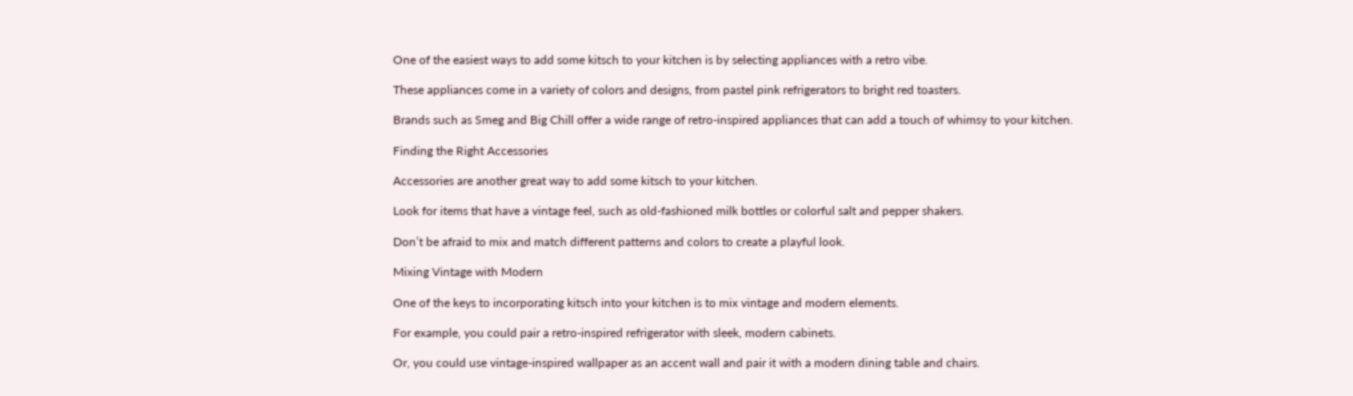One of the easiest ways to add some kitsch to your kitchen is by selecting appliances with a retro vibe.

These appliances come in a variety of colors and designs, from pastel pink refrigerators to bright red toasters.

Brands such as Smeg and Big Chill offer a wide range of retro-inspired appliances that can add a touch of whimsy to your kitchen.

Finding the Right Accessories

Accessories are another great way to add some kitsch to your kitchen.

Look for items that have a vintage feel, such as old-fashioned milk bottles or colorful salt and pepper shakers.

Don’t be afraid to mix and match different patterns and colors to create a playful look.

Mixing Vintage with Modern

One of the keys to incorporating kitsch into your kitchen is to mix vintage and modern elements.

For example, you could pair a retro-inspired refrigerator with sleek, modern cabinets.

Or, you could use vintage-inspired wallpaper as an accent wall and pair it with a modern dining table and chairs.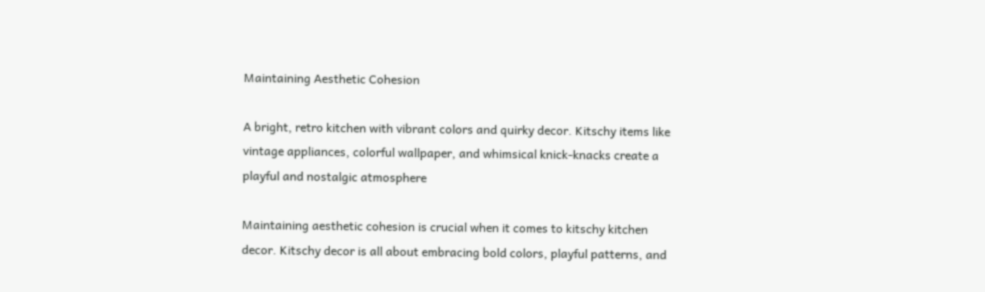Maintaining Aesthetic Cohesion

A bright, retro kitchen with vibrant colors and quirky decor. Kitschy items like vintage appliances, colorful wallpaper, and whimsical knick-knacks create a playful and nostalgic atmosphere

Maintaining aesthetic cohesion is crucial when it comes to kitschy kitchen decor. Kitschy decor is all about embracing bold colors, playful patterns, and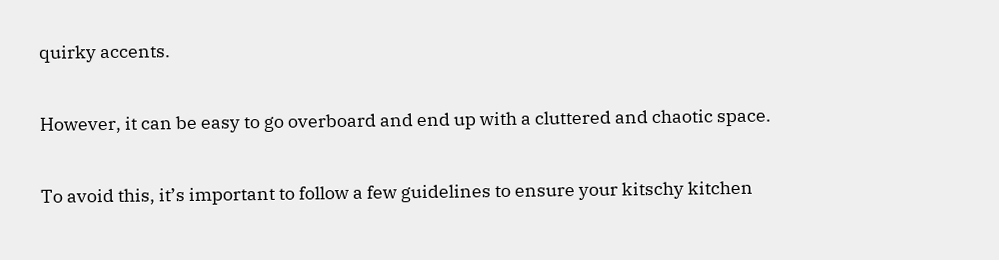quirky accents.

However, it can be easy to go overboard and end up with a cluttered and chaotic space.

To avoid this, it’s important to follow a few guidelines to ensure your kitschy kitchen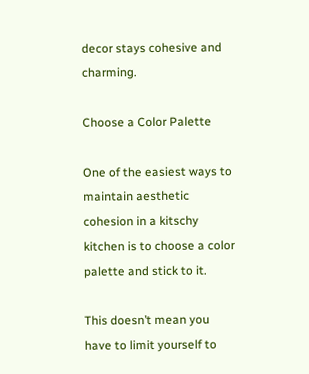decor stays cohesive and charming.

Choose a Color Palette

One of the easiest ways to maintain aesthetic cohesion in a kitschy kitchen is to choose a color palette and stick to it.

This doesn’t mean you have to limit yourself to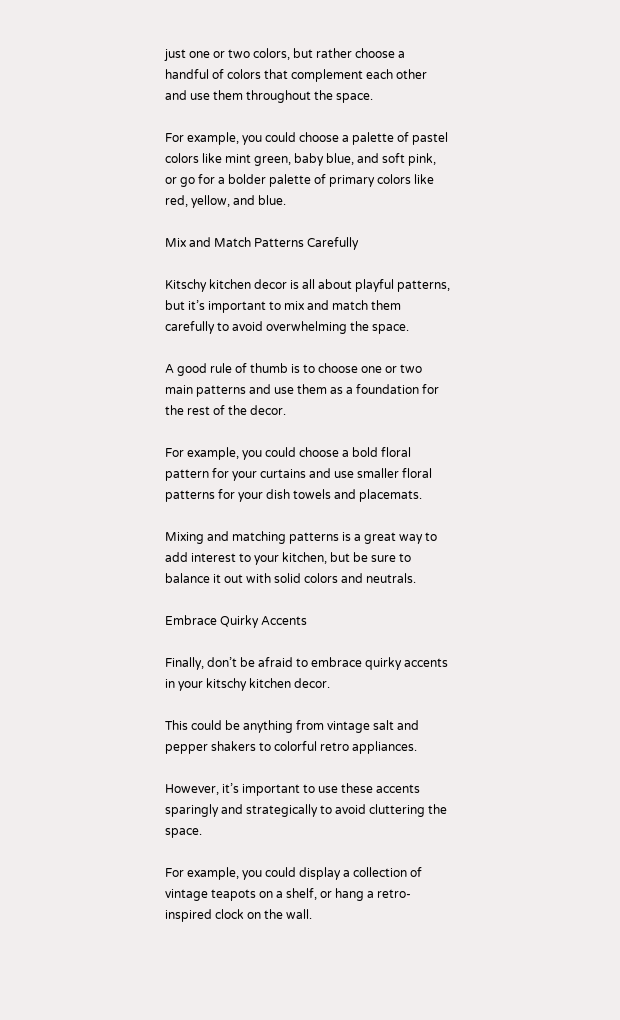just one or two colors, but rather choose a handful of colors that complement each other and use them throughout the space.

For example, you could choose a palette of pastel colors like mint green, baby blue, and soft pink, or go for a bolder palette of primary colors like red, yellow, and blue.

Mix and Match Patterns Carefully

Kitschy kitchen decor is all about playful patterns, but it’s important to mix and match them carefully to avoid overwhelming the space.

A good rule of thumb is to choose one or two main patterns and use them as a foundation for the rest of the decor.

For example, you could choose a bold floral pattern for your curtains and use smaller floral patterns for your dish towels and placemats.

Mixing and matching patterns is a great way to add interest to your kitchen, but be sure to balance it out with solid colors and neutrals.

Embrace Quirky Accents

Finally, don’t be afraid to embrace quirky accents in your kitschy kitchen decor.

This could be anything from vintage salt and pepper shakers to colorful retro appliances.

However, it’s important to use these accents sparingly and strategically to avoid cluttering the space.

For example, you could display a collection of vintage teapots on a shelf, or hang a retro-inspired clock on the wall.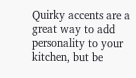Quirky accents are a great way to add personality to your kitchen, but be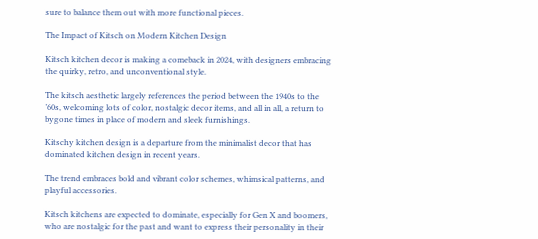sure to balance them out with more functional pieces.

The Impact of Kitsch on Modern Kitchen Design

Kitsch kitchen decor is making a comeback in 2024, with designers embracing the quirky, retro, and unconventional style.

The kitsch aesthetic largely references the period between the 1940s to the ’60s, welcoming lots of color, nostalgic decor items, and all in all, a return to bygone times in place of modern and sleek furnishings.

Kitschy kitchen design is a departure from the minimalist decor that has dominated kitchen design in recent years.

The trend embraces bold and vibrant color schemes, whimsical patterns, and playful accessories.

Kitsch kitchens are expected to dominate, especially for Gen X and boomers, who are nostalgic for the past and want to express their personality in their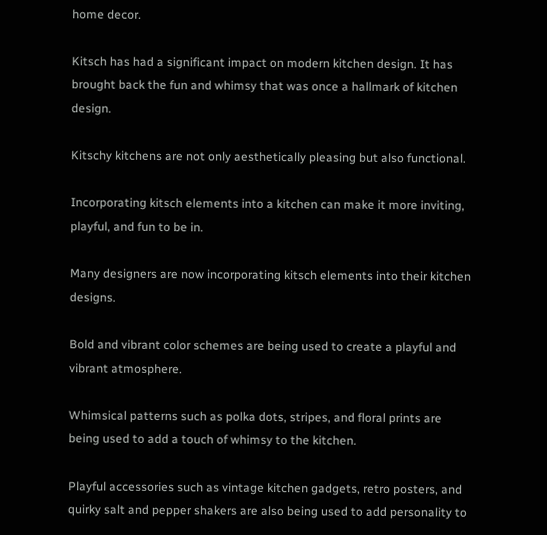home decor.

Kitsch has had a significant impact on modern kitchen design. It has brought back the fun and whimsy that was once a hallmark of kitchen design.

Kitschy kitchens are not only aesthetically pleasing but also functional.

Incorporating kitsch elements into a kitchen can make it more inviting, playful, and fun to be in.

Many designers are now incorporating kitsch elements into their kitchen designs.

Bold and vibrant color schemes are being used to create a playful and vibrant atmosphere.

Whimsical patterns such as polka dots, stripes, and floral prints are being used to add a touch of whimsy to the kitchen.

Playful accessories such as vintage kitchen gadgets, retro posters, and quirky salt and pepper shakers are also being used to add personality to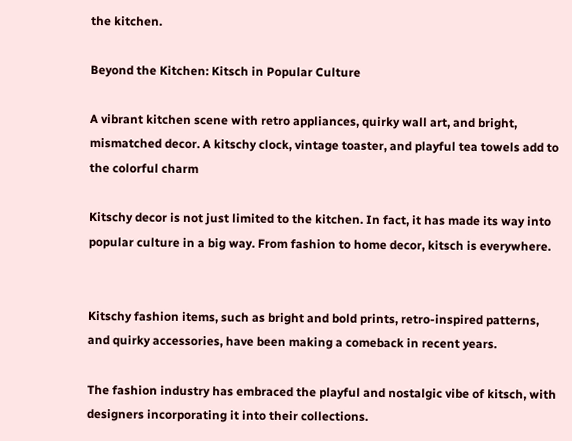the kitchen.

Beyond the Kitchen: Kitsch in Popular Culture

A vibrant kitchen scene with retro appliances, quirky wall art, and bright, mismatched decor. A kitschy clock, vintage toaster, and playful tea towels add to the colorful charm

Kitschy decor is not just limited to the kitchen. In fact, it has made its way into popular culture in a big way. From fashion to home decor, kitsch is everywhere.


Kitschy fashion items, such as bright and bold prints, retro-inspired patterns, and quirky accessories, have been making a comeback in recent years.

The fashion industry has embraced the playful and nostalgic vibe of kitsch, with designers incorporating it into their collections.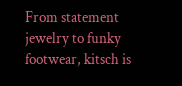From statement jewelry to funky footwear, kitsch is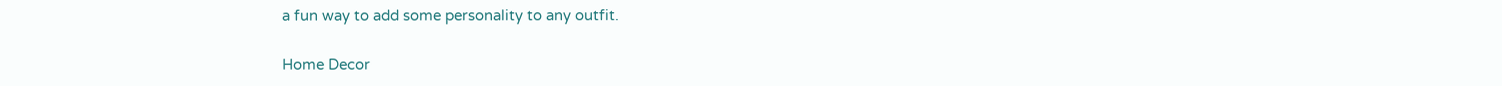a fun way to add some personality to any outfit.

Home Decor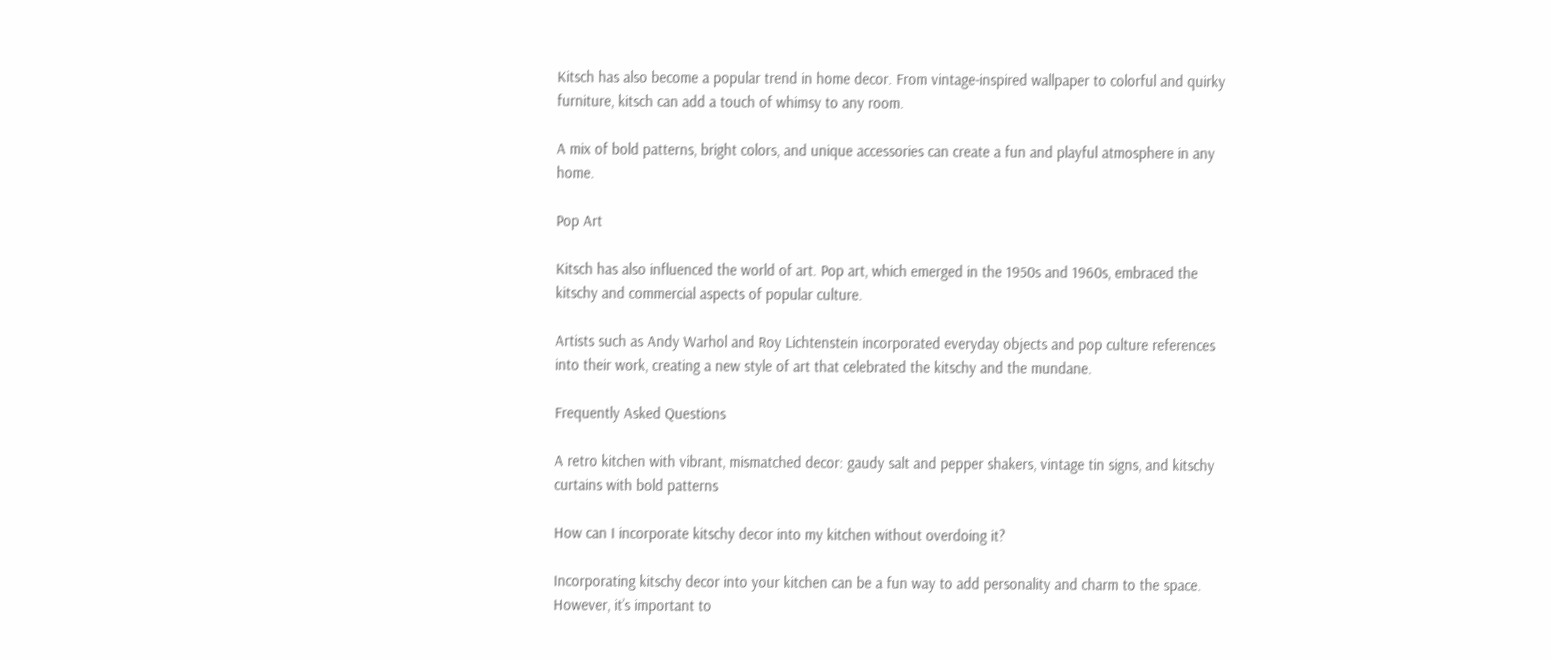Kitsch has also become a popular trend in home decor. From vintage-inspired wallpaper to colorful and quirky furniture, kitsch can add a touch of whimsy to any room.

A mix of bold patterns, bright colors, and unique accessories can create a fun and playful atmosphere in any home.

Pop Art

Kitsch has also influenced the world of art. Pop art, which emerged in the 1950s and 1960s, embraced the kitschy and commercial aspects of popular culture.

Artists such as Andy Warhol and Roy Lichtenstein incorporated everyday objects and pop culture references into their work, creating a new style of art that celebrated the kitschy and the mundane.

Frequently Asked Questions

A retro kitchen with vibrant, mismatched decor: gaudy salt and pepper shakers, vintage tin signs, and kitschy curtains with bold patterns

How can I incorporate kitschy decor into my kitchen without overdoing it?

Incorporating kitschy decor into your kitchen can be a fun way to add personality and charm to the space. However, it’s important to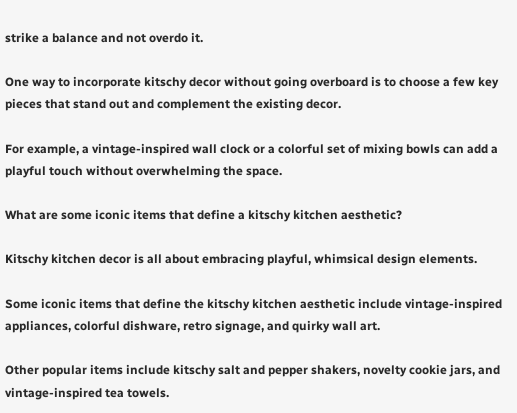strike a balance and not overdo it.

One way to incorporate kitschy decor without going overboard is to choose a few key pieces that stand out and complement the existing decor.

For example, a vintage-inspired wall clock or a colorful set of mixing bowls can add a playful touch without overwhelming the space.

What are some iconic items that define a kitschy kitchen aesthetic?

Kitschy kitchen decor is all about embracing playful, whimsical design elements.

Some iconic items that define the kitschy kitchen aesthetic include vintage-inspired appliances, colorful dishware, retro signage, and quirky wall art.

Other popular items include kitschy salt and pepper shakers, novelty cookie jars, and vintage-inspired tea towels.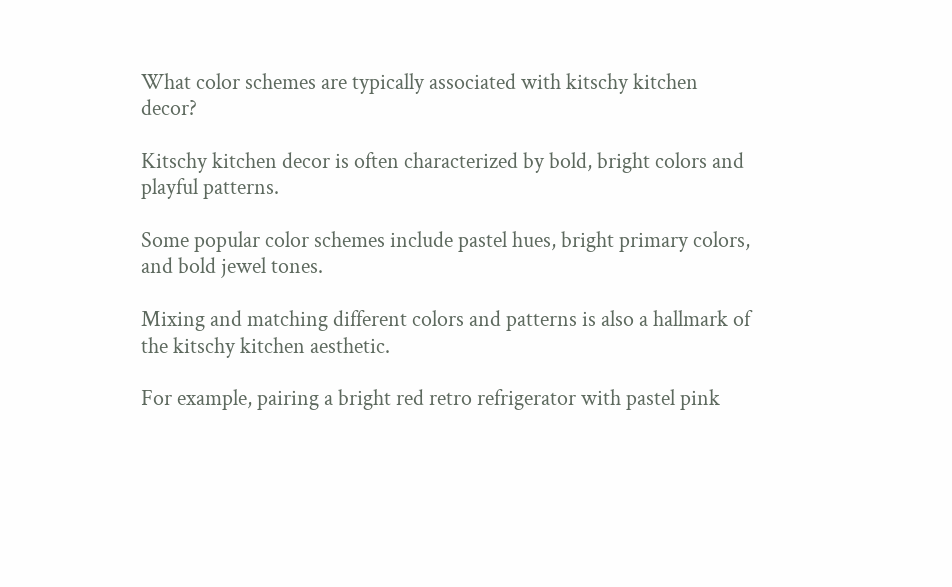What color schemes are typically associated with kitschy kitchen decor?

Kitschy kitchen decor is often characterized by bold, bright colors and playful patterns.

Some popular color schemes include pastel hues, bright primary colors, and bold jewel tones.

Mixing and matching different colors and patterns is also a hallmark of the kitschy kitchen aesthetic.

For example, pairing a bright red retro refrigerator with pastel pink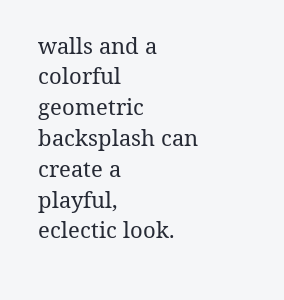walls and a colorful geometric backsplash can create a playful, eclectic look.